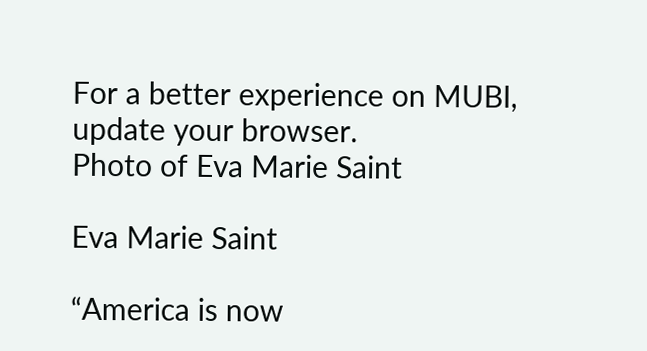For a better experience on MUBI, update your browser.
Photo of Eva Marie Saint

Eva Marie Saint

“America is now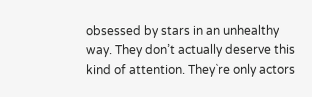obsessed by stars in an unhealthy way. They don’t actually deserve this kind of attention. They`re only actors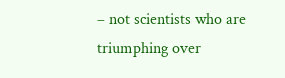– not scientists who are triumphing over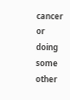cancer or doing some other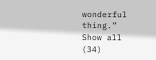wonderful thing.”
Show all (34)